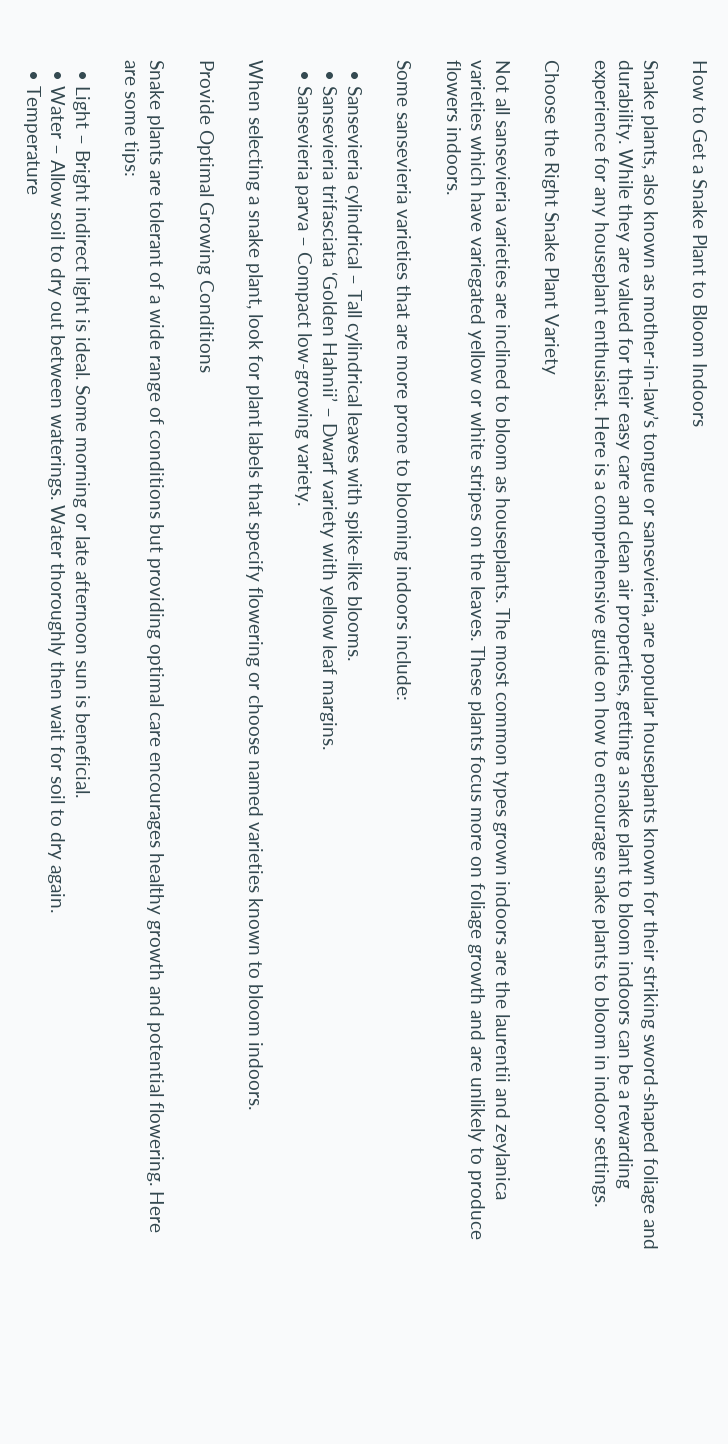How to Get a Snake Plant to Bloom Indoors

Snake plants, also known as mother-in-law’s tongue or sansevieria, are popular houseplants known for their striking sword-shaped foliage and durability. While they are valued for their easy care and clean air properties, getting a snake plant to bloom indoors can be a rewarding experience for any houseplant enthusiast. Here is a comprehensive guide on how to encourage snake plants to bloom in indoor settings.

Choose the Right Snake Plant Variety

Not all sansevieria varieties are inclined to bloom as houseplants. The most common types grown indoors are the laurentii and zeylanica varieties which have variegated yellow or white stripes on the leaves. These plants focus more on foliage growth and are unlikely to produce flowers indoors.

Some sansevieria varieties that are more prone to blooming indoors include:

  • Sansevieria cylindrical – Tall cylindrical leaves with spike-like blooms.
  • Sansevieria trifasciata ‘Golden Hahnii’ – Dwarf variety with yellow leaf margins.
  • Sansevieria parva – Compact low-growing variety.

When selecting a snake plant, look for plant labels that specify flowering or choose named varieties known to bloom indoors.

Provide Optimal Growing Conditions

Snake plants are tolerant of a wide range of conditions but providing optimal care encourages healthy growth and potential flowering. Here are some tips:

  • Light – Bright indirect light is ideal. Some morning or late afternoon sun is beneficial.
  • Water – Allow soil to dry out between waterings. Water thoroughly then wait for soil to dry again.
  • Temperature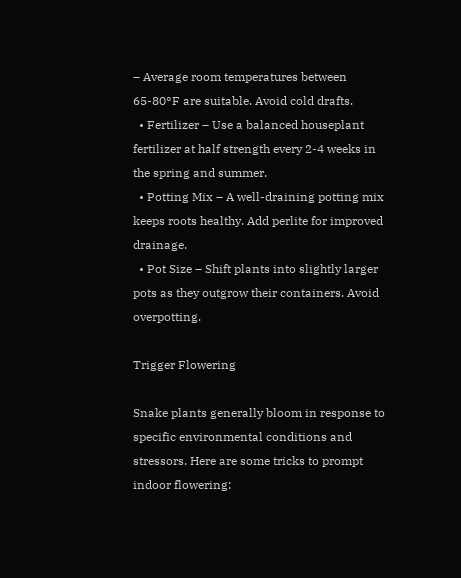– Average room temperatures between 65-80°F are suitable. Avoid cold drafts.
  • Fertilizer – Use a balanced houseplant fertilizer at half strength every 2-4 weeks in the spring and summer.
  • Potting Mix – A well-draining potting mix keeps roots healthy. Add perlite for improved drainage.
  • Pot Size – Shift plants into slightly larger pots as they outgrow their containers. Avoid overpotting.

Trigger Flowering

Snake plants generally bloom in response to specific environmental conditions and stressors. Here are some tricks to prompt indoor flowering: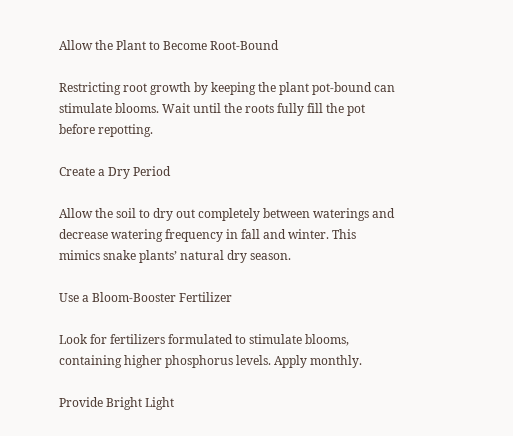Allow the Plant to Become Root-Bound

Restricting root growth by keeping the plant pot-bound can stimulate blooms. Wait until the roots fully fill the pot before repotting.

Create a Dry Period

Allow the soil to dry out completely between waterings and decrease watering frequency in fall and winter. This mimics snake plants’ natural dry season.

Use a Bloom-Booster Fertilizer

Look for fertilizers formulated to stimulate blooms, containing higher phosphorus levels. Apply monthly.

Provide Bright Light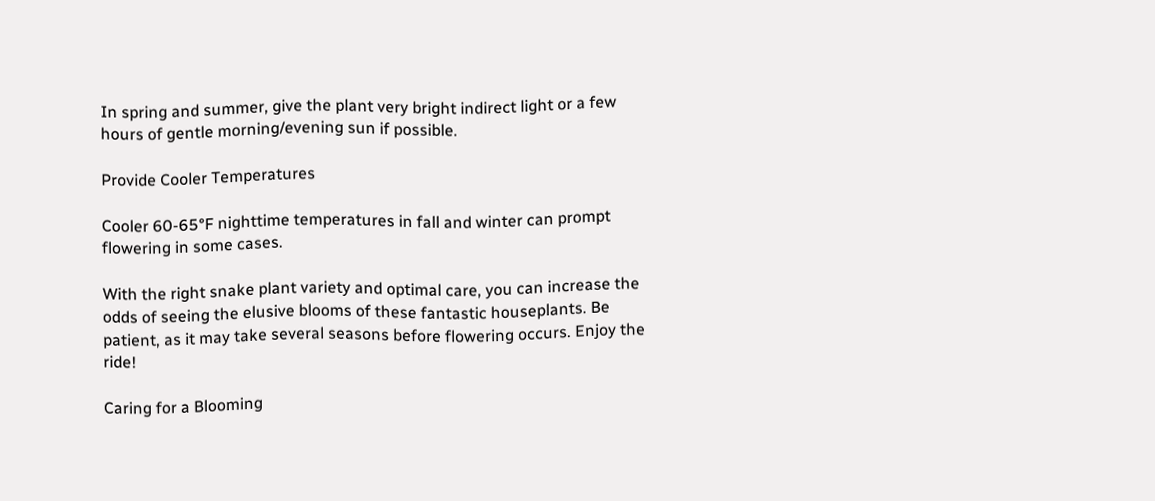In spring and summer, give the plant very bright indirect light or a few hours of gentle morning/evening sun if possible.

Provide Cooler Temperatures

Cooler 60-65°F nighttime temperatures in fall and winter can prompt flowering in some cases.

With the right snake plant variety and optimal care, you can increase the odds of seeing the elusive blooms of these fantastic houseplants. Be patient, as it may take several seasons before flowering occurs. Enjoy the ride!

Caring for a Blooming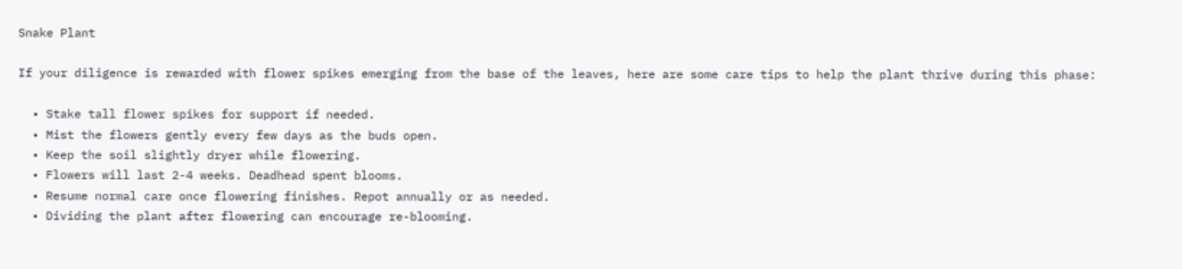Snake Plant

If your diligence is rewarded with flower spikes emerging from the base of the leaves, here are some care tips to help the plant thrive during this phase:

  • Stake tall flower spikes for support if needed.
  • Mist the flowers gently every few days as the buds open.
  • Keep the soil slightly dryer while flowering.
  • Flowers will last 2-4 weeks. Deadhead spent blooms.
  • Resume normal care once flowering finishes. Repot annually or as needed.
  • Dividing the plant after flowering can encourage re-blooming.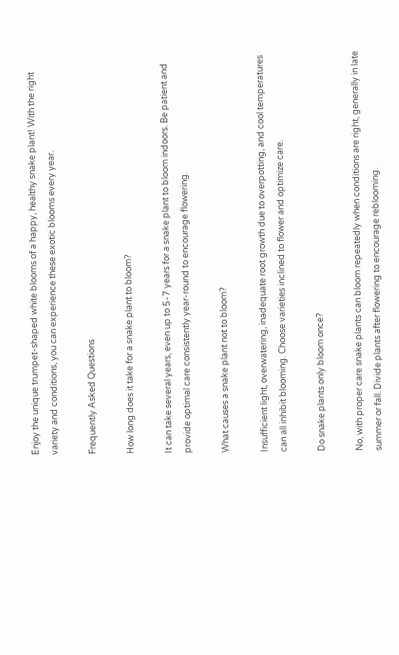Enjoy the unique trumpet-shaped white blooms of a happy, healthy snake plant! With the right variety and conditions, you can experience these exotic blooms every year.

Frequently Asked Questions

How long does it take for a snake plant to bloom?

It can take several years, even up to 5-7 years for a snake plant to bloom indoors. Be patient and provide optimal care consistently year-round to encourage flowering.

What causes a snake plant not to bloom?

Insufficient light, overwatering, inadequate root growth due to overpotting, and cool temperatures can all inhibit blooming. Choose varieties inclined to flower and optimize care.

Do snake plants only bloom once?

No, with proper care snake plants can bloom repeatedly when conditions are right, generally in late summer or fall. Divide plants after flowering to encourage reblooming.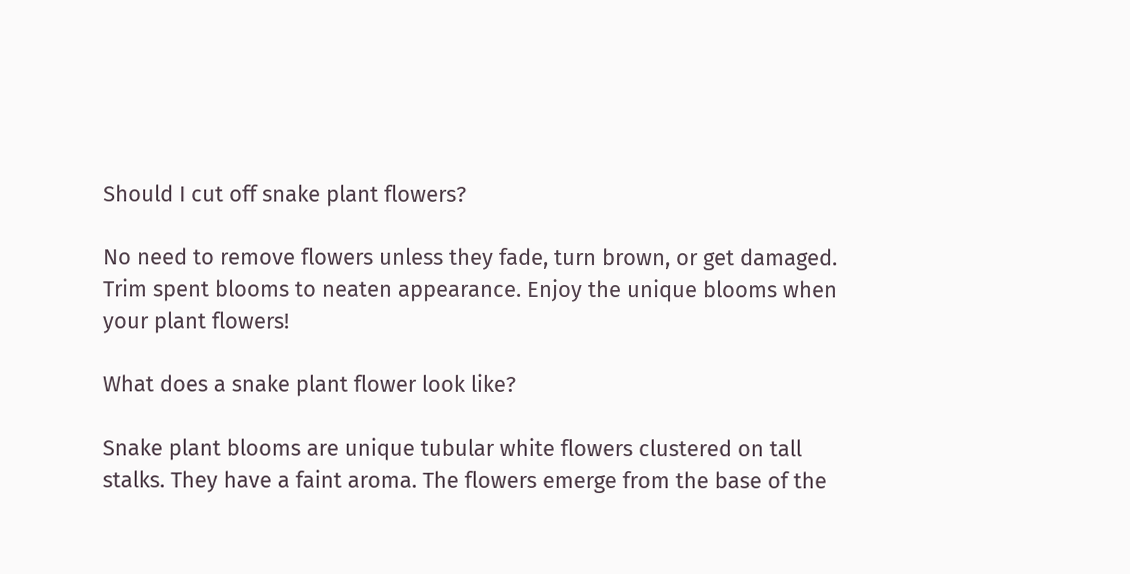Should I cut off snake plant flowers?

No need to remove flowers unless they fade, turn brown, or get damaged. Trim spent blooms to neaten appearance. Enjoy the unique blooms when your plant flowers!

What does a snake plant flower look like?

Snake plant blooms are unique tubular white flowers clustered on tall stalks. They have a faint aroma. The flowers emerge from the base of the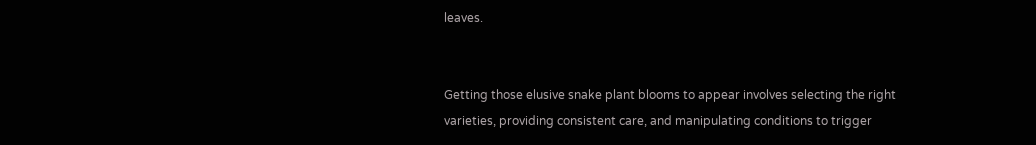leaves.


Getting those elusive snake plant blooms to appear involves selecting the right varieties, providing consistent care, and manipulating conditions to trigger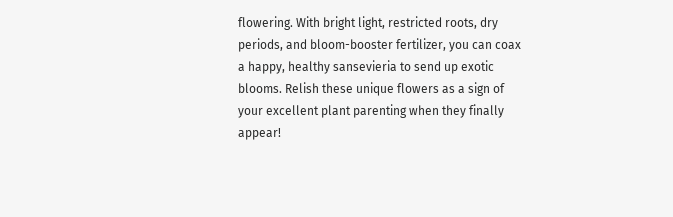flowering. With bright light, restricted roots, dry periods, and bloom-booster fertilizer, you can coax a happy, healthy sansevieria to send up exotic blooms. Relish these unique flowers as a sign of your excellent plant parenting when they finally appear!